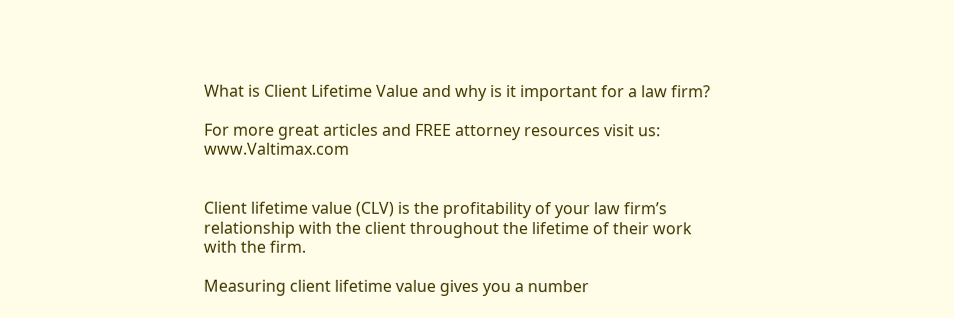What is Client Lifetime Value and why is it important for a law firm?

For more great articles and FREE attorney resources visit us: www.Valtimax.com


Client lifetime value (CLV) is the profitability of your law firm’s relationship with the client throughout the lifetime of their work with the firm.

Measuring client lifetime value gives you a number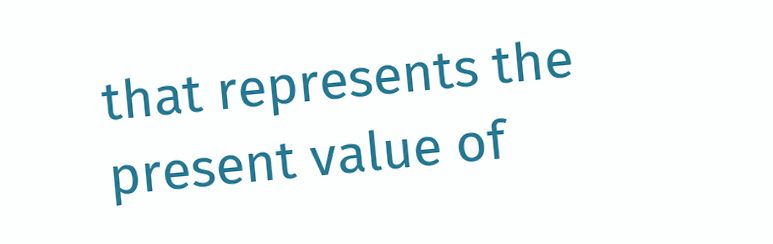that represents the present value of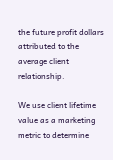the future profit dollars attributed to the average client relationship.

We use client lifetime value as a marketing metric to determine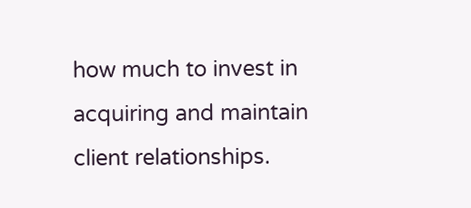how much to invest in acquiring and maintain client relationships.